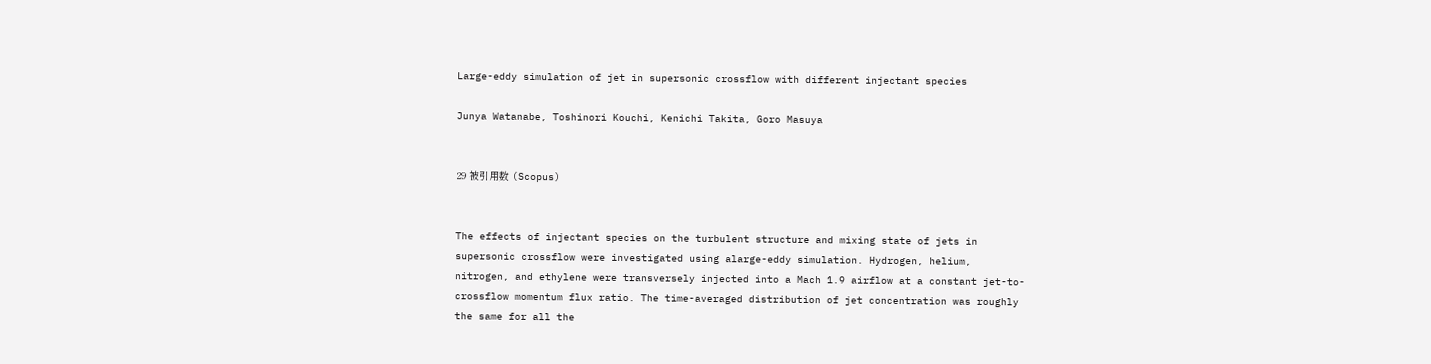Large-eddy simulation of jet in supersonic crossflow with different injectant species

Junya Watanabe, Toshinori Kouchi, Kenichi Takita, Goro Masuya


29 被引用数 (Scopus)


The effects of injectant species on the turbulent structure and mixing state of jets in supersonic crossflow were investigated using alarge-eddy simulation. Hydrogen, helium, nitrogen, and ethylene were transversely injected into a Mach 1.9 airflow at a constant jet-to-crossflow momentum flux ratio. The time-averaged distribution of jet concentration was roughly the same for all the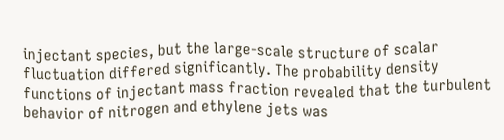injectant species, but the large-scale structure of scalar fluctuation differed significantly. The probability density functions of injectant mass fraction revealed that the turbulent behavior of nitrogen and ethylene jets was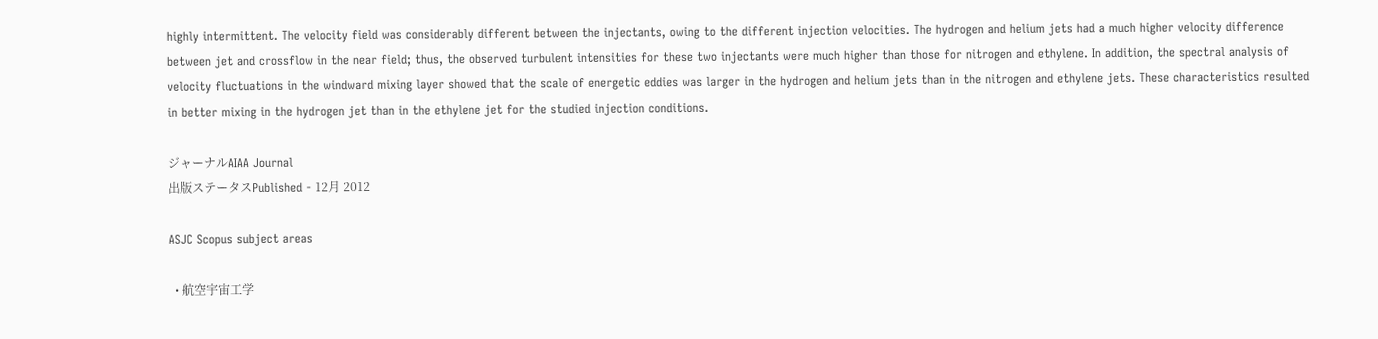highly intermittent. The velocity field was considerably different between the injectants, owing to the different injection velocities. The hydrogen and helium jets had a much higher velocity difference between jet and crossflow in the near field; thus, the observed turbulent intensities for these two injectants were much higher than those for nitrogen and ethylene. In addition, the spectral analysis of velocity fluctuations in the windward mixing layer showed that the scale of energetic eddies was larger in the hydrogen and helium jets than in the nitrogen and ethylene jets. These characteristics resulted in better mixing in the hydrogen jet than in the ethylene jet for the studied injection conditions.

ジャーナルAIAA Journal
出版ステータスPublished - 12月 2012

ASJC Scopus subject areas

  • 航空宇宙工学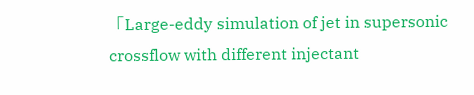「Large-eddy simulation of jet in supersonic crossflow with different injectant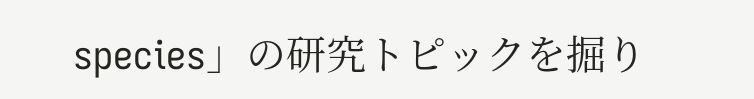species」の研究トピックを掘り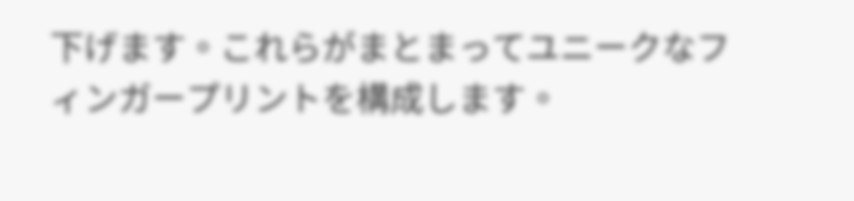下げます。これらがまとまってユニークなフィンガープリントを構成します。